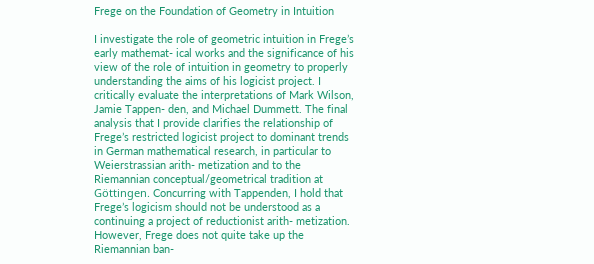Frege on the Foundation of Geometry in Intuition

I investigate the role of geometric intuition in Frege’s early mathemat- ical works and the significance of his view of the role of intuition in geometry to properly understanding the aims of his logicist project. I critically evaluate the interpretations of Mark Wilson, Jamie Tappen- den, and Michael Dummett. The final analysis that I provide clarifies the relationship of Frege’s restricted logicist project to dominant trends in German mathematical research, in particular to Weierstrassian arith- metization and to the Riemannian conceptual/geometrical tradition at Göttingen. Concurring with Tappenden, I hold that Frege’s logicism should not be understood as a continuing a project of reductionist arith- metization. However, Frege does not quite take up the Riemannian ban-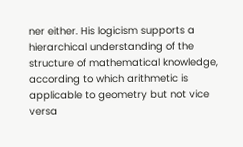ner either. His logicism supports a hierarchical understanding of the structure of mathematical knowledge, according to which arithmetic is applicable to geometry but not vice versa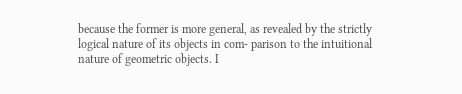because the former is more general, as revealed by the strictly logical nature of its objects in com- parison to the intuitional nature of geometric objects. I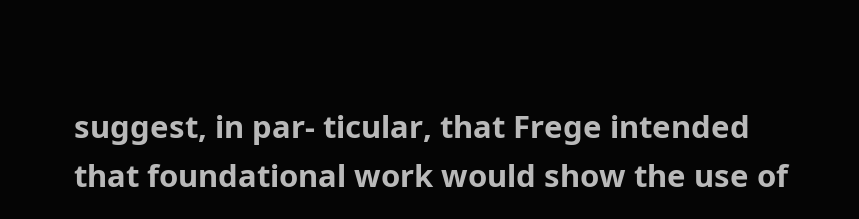suggest, in par- ticular, that Frege intended that foundational work would show the use of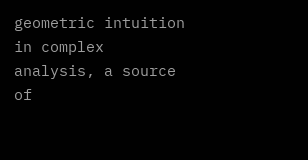geometric intuition in complex analysis, a source of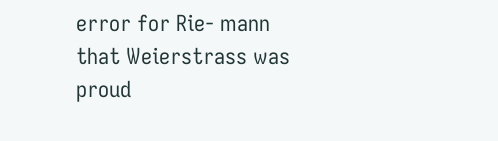error for Rie- mann that Weierstrass was proud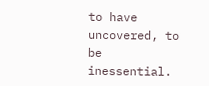to have uncovered, to be inessential.